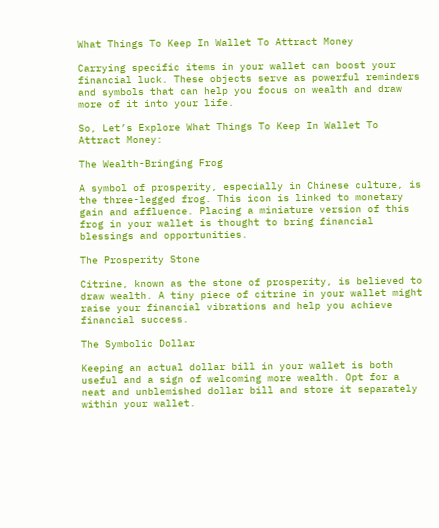What Things To Keep In Wallet To Attract Money

Carrying specific items in your wallet can boost your financial luck. These objects serve as powerful reminders and symbols that can help you focus on wealth and draw more of it into your life.

So, Let’s Explore What Things To Keep In Wallet To Attract Money:

The Wealth-Bringing Frog

A symbol of prosperity, especially in Chinese culture, is the three-legged frog. This icon is linked to monetary gain and affluence. Placing a miniature version of this frog in your wallet is thought to bring financial blessings and opportunities.

The Prosperity Stone

Citrine, known as the stone of prosperity, is believed to draw wealth. A tiny piece of citrine in your wallet might raise your financial vibrations and help you achieve financial success.

The Symbolic Dollar

Keeping an actual dollar bill in your wallet is both useful and a sign of welcoming more wealth. Opt for a neat and unblemished dollar bill and store it separately within your wallet.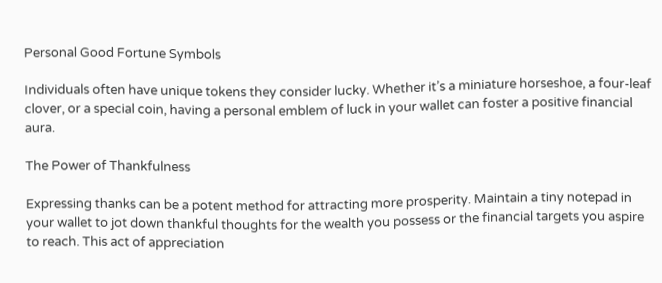Personal Good Fortune Symbols

Individuals often have unique tokens they consider lucky. Whether it’s a miniature horseshoe, a four-leaf clover, or a special coin, having a personal emblem of luck in your wallet can foster a positive financial aura.

The Power of Thankfulness

Expressing thanks can be a potent method for attracting more prosperity. Maintain a tiny notepad in your wallet to jot down thankful thoughts for the wealth you possess or the financial targets you aspire to reach. This act of appreciation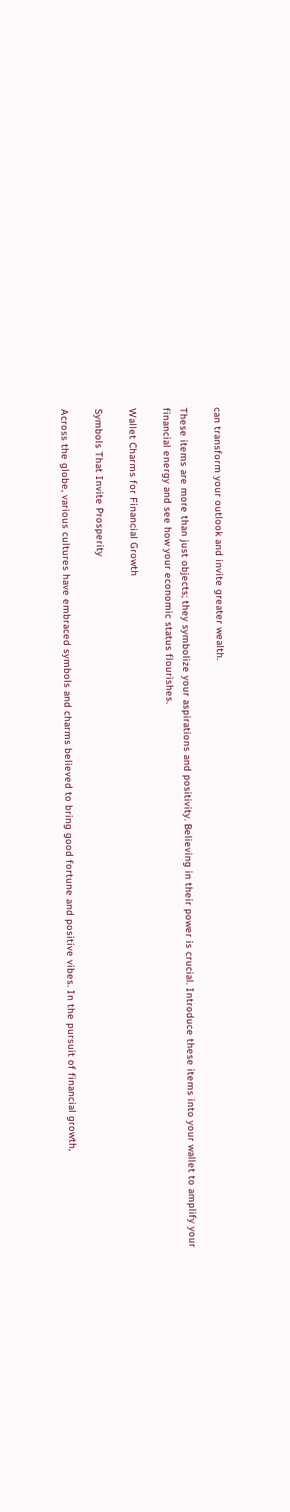can transform your outlook and invite greater wealth.

These items are more than just objects; they symbolize your aspirations and positivity. Believing in their power is crucial. Introduce these items into your wallet to amplify your financial energy and see how your economic status flourishes.

Wallet Charms for Financial Growth

Symbols That Invite Prosperity

Across the globe, various cultures have embraced symbols and charms believed to bring good fortune and positive vibes. In the pursuit of financial growth,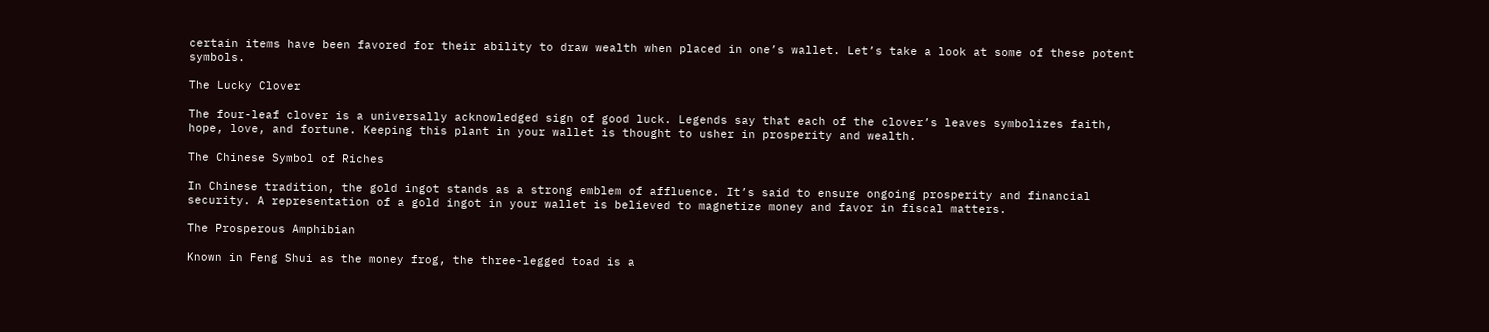certain items have been favored for their ability to draw wealth when placed in one’s wallet. Let’s take a look at some of these potent symbols.

The Lucky Clover

The four-leaf clover is a universally acknowledged sign of good luck. Legends say that each of the clover’s leaves symbolizes faith, hope, love, and fortune. Keeping this plant in your wallet is thought to usher in prosperity and wealth.

The Chinese Symbol of Riches

In Chinese tradition, the gold ingot stands as a strong emblem of affluence. It’s said to ensure ongoing prosperity and financial security. A representation of a gold ingot in your wallet is believed to magnetize money and favor in fiscal matters.

The Prosperous Amphibian

Known in Feng Shui as the money frog, the three-legged toad is a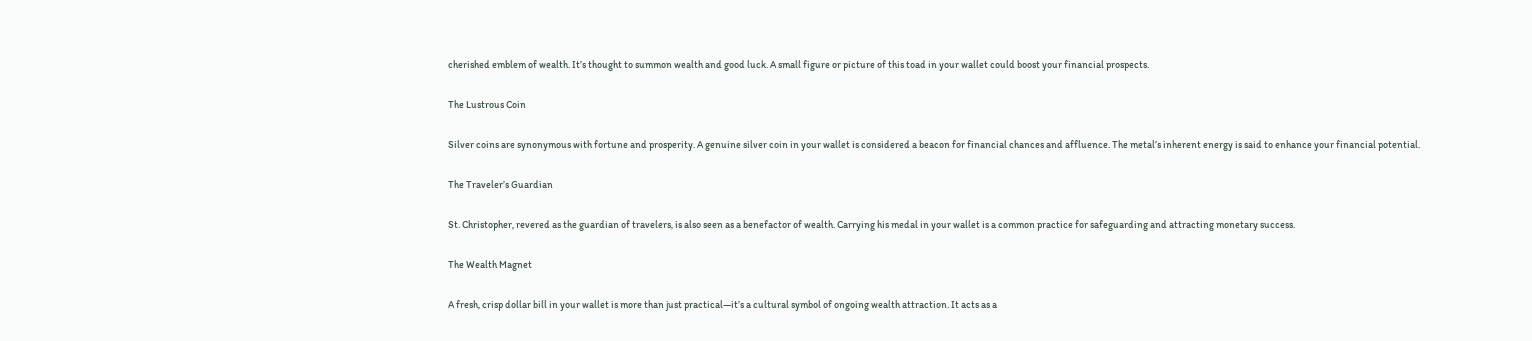cherished emblem of wealth. It’s thought to summon wealth and good luck. A small figure or picture of this toad in your wallet could boost your financial prospects.

The Lustrous Coin

Silver coins are synonymous with fortune and prosperity. A genuine silver coin in your wallet is considered a beacon for financial chances and affluence. The metal’s inherent energy is said to enhance your financial potential.

The Traveler’s Guardian

St. Christopher, revered as the guardian of travelers, is also seen as a benefactor of wealth. Carrying his medal in your wallet is a common practice for safeguarding and attracting monetary success.

The Wealth Magnet

A fresh, crisp dollar bill in your wallet is more than just practical—it’s a cultural symbol of ongoing wealth attraction. It acts as a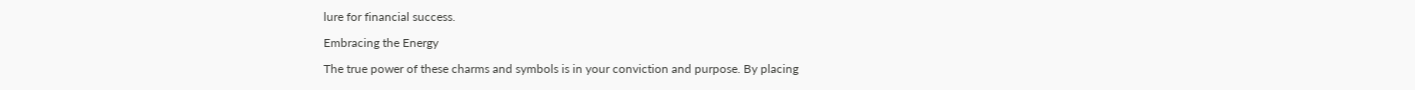lure for financial success.

Embracing the Energy

The true power of these charms and symbols is in your conviction and purpose. By placing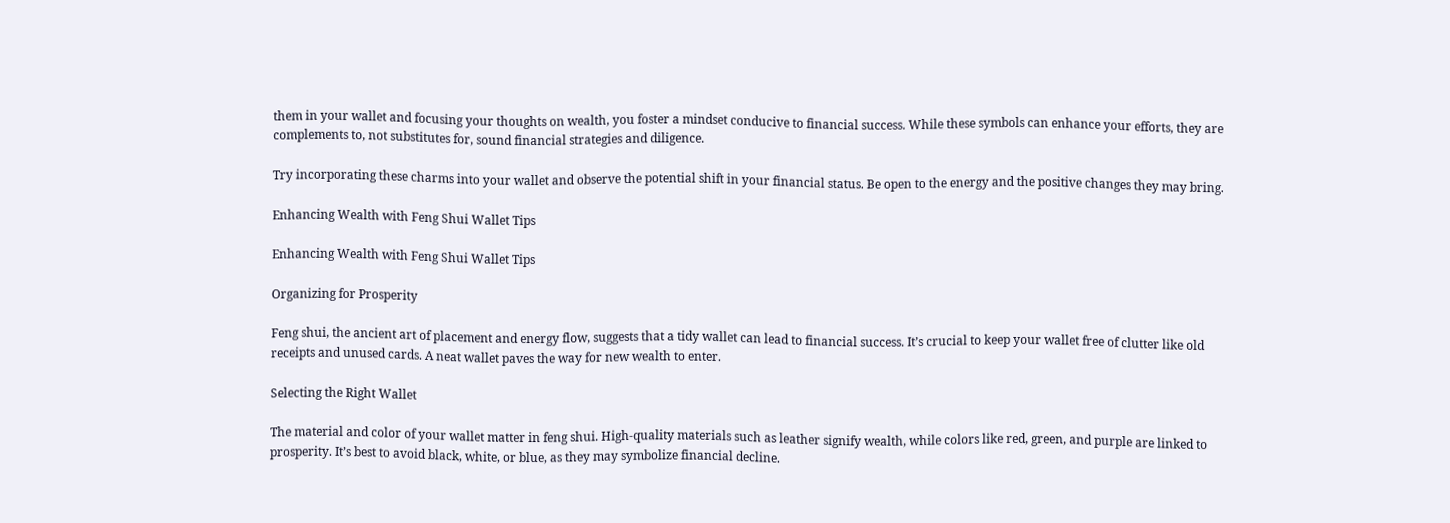them in your wallet and focusing your thoughts on wealth, you foster a mindset conducive to financial success. While these symbols can enhance your efforts, they are complements to, not substitutes for, sound financial strategies and diligence.

Try incorporating these charms into your wallet and observe the potential shift in your financial status. Be open to the energy and the positive changes they may bring.

Enhancing Wealth with Feng Shui Wallet Tips

Enhancing Wealth with Feng Shui Wallet Tips

Organizing for Prosperity

Feng shui, the ancient art of placement and energy flow, suggests that a tidy wallet can lead to financial success. It’s crucial to keep your wallet free of clutter like old receipts and unused cards. A neat wallet paves the way for new wealth to enter.

Selecting the Right Wallet

The material and color of your wallet matter in feng shui. High-quality materials such as leather signify wealth, while colors like red, green, and purple are linked to prosperity. It’s best to avoid black, white, or blue, as they may symbolize financial decline.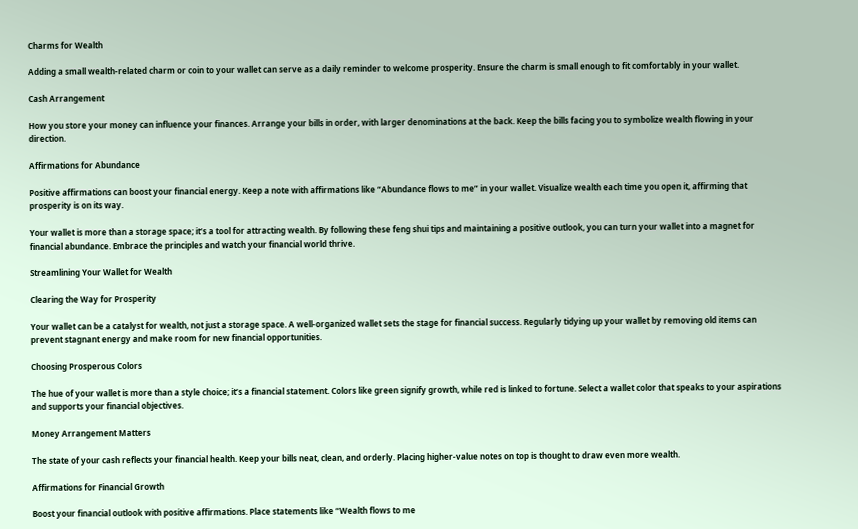Charms for Wealth

Adding a small wealth-related charm or coin to your wallet can serve as a daily reminder to welcome prosperity. Ensure the charm is small enough to fit comfortably in your wallet.

Cash Arrangement

How you store your money can influence your finances. Arrange your bills in order, with larger denominations at the back. Keep the bills facing you to symbolize wealth flowing in your direction.

Affirmations for Abundance

Positive affirmations can boost your financial energy. Keep a note with affirmations like “Abundance flows to me” in your wallet. Visualize wealth each time you open it, affirming that prosperity is on its way.

Your wallet is more than a storage space; it’s a tool for attracting wealth. By following these feng shui tips and maintaining a positive outlook, you can turn your wallet into a magnet for financial abundance. Embrace the principles and watch your financial world thrive.

Streamlining Your Wallet for Wealth

Clearing the Way for Prosperity

Your wallet can be a catalyst for wealth, not just a storage space. A well-organized wallet sets the stage for financial success. Regularly tidying up your wallet by removing old items can prevent stagnant energy and make room for new financial opportunities.

Choosing Prosperous Colors

The hue of your wallet is more than a style choice; it’s a financial statement. Colors like green signify growth, while red is linked to fortune. Select a wallet color that speaks to your aspirations and supports your financial objectives.

Money Arrangement Matters

The state of your cash reflects your financial health. Keep your bills neat, clean, and orderly. Placing higher-value notes on top is thought to draw even more wealth.

Affirmations for Financial Growth

Boost your financial outlook with positive affirmations. Place statements like “Wealth flows to me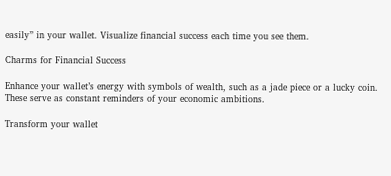easily” in your wallet. Visualize financial success each time you see them.

Charms for Financial Success

Enhance your wallet’s energy with symbols of wealth, such as a jade piece or a lucky coin. These serve as constant reminders of your economic ambitions.

Transform your wallet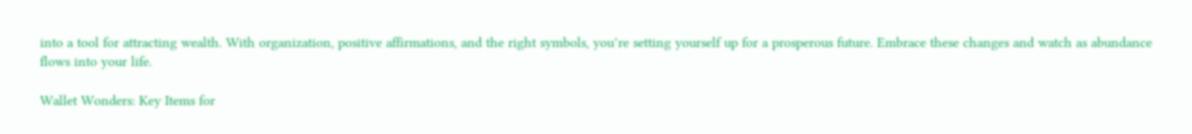into a tool for attracting wealth. With organization, positive affirmations, and the right symbols, you’re setting yourself up for a prosperous future. Embrace these changes and watch as abundance flows into your life.

Wallet Wonders: Key Items for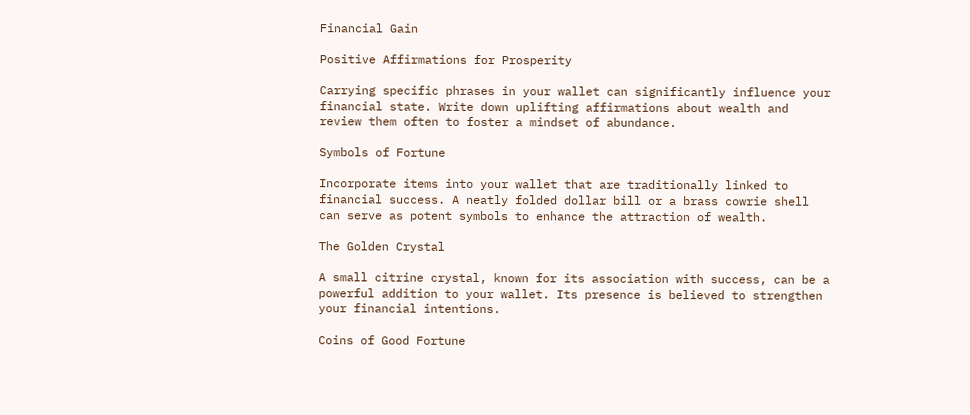Financial Gain

Positive Affirmations for Prosperity

Carrying specific phrases in your wallet can significantly influence your financial state. Write down uplifting affirmations about wealth and review them often to foster a mindset of abundance.

Symbols of Fortune

Incorporate items into your wallet that are traditionally linked to financial success. A neatly folded dollar bill or a brass cowrie shell can serve as potent symbols to enhance the attraction of wealth.

The Golden Crystal

A small citrine crystal, known for its association with success, can be a powerful addition to your wallet. Its presence is believed to strengthen your financial intentions.

Coins of Good Fortune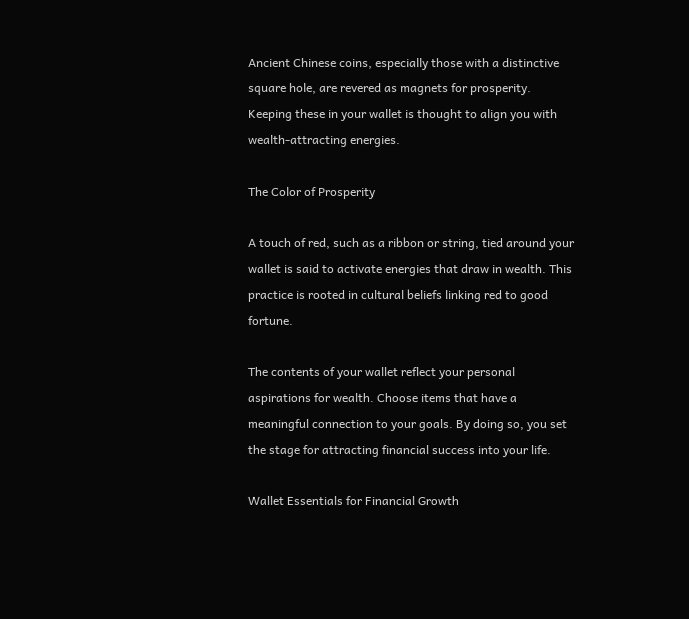Ancient Chinese coins, especially those with a distinctive square hole, are revered as magnets for prosperity. Keeping these in your wallet is thought to align you with wealth-attracting energies.

The Color of Prosperity

A touch of red, such as a ribbon or string, tied around your wallet is said to activate energies that draw in wealth. This practice is rooted in cultural beliefs linking red to good fortune.

The contents of your wallet reflect your personal aspirations for wealth. Choose items that have a meaningful connection to your goals. By doing so, you set the stage for attracting financial success into your life.

Wallet Essentials for Financial Growth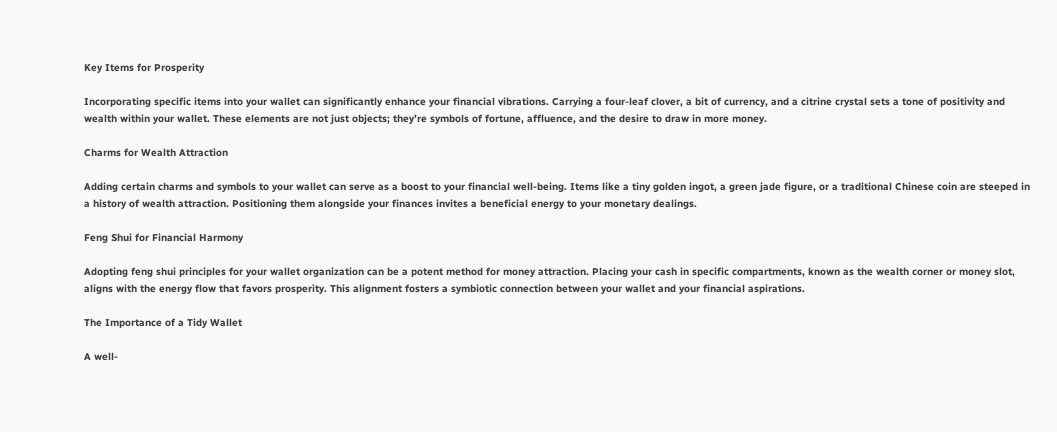Key Items for Prosperity

Incorporating specific items into your wallet can significantly enhance your financial vibrations. Carrying a four-leaf clover, a bit of currency, and a citrine crystal sets a tone of positivity and wealth within your wallet. These elements are not just objects; they’re symbols of fortune, affluence, and the desire to draw in more money.

Charms for Wealth Attraction

Adding certain charms and symbols to your wallet can serve as a boost to your financial well-being. Items like a tiny golden ingot, a green jade figure, or a traditional Chinese coin are steeped in a history of wealth attraction. Positioning them alongside your finances invites a beneficial energy to your monetary dealings.

Feng Shui for Financial Harmony

Adopting feng shui principles for your wallet organization can be a potent method for money attraction. Placing your cash in specific compartments, known as the wealth corner or money slot, aligns with the energy flow that favors prosperity. This alignment fosters a symbiotic connection between your wallet and your financial aspirations.

The Importance of a Tidy Wallet

A well-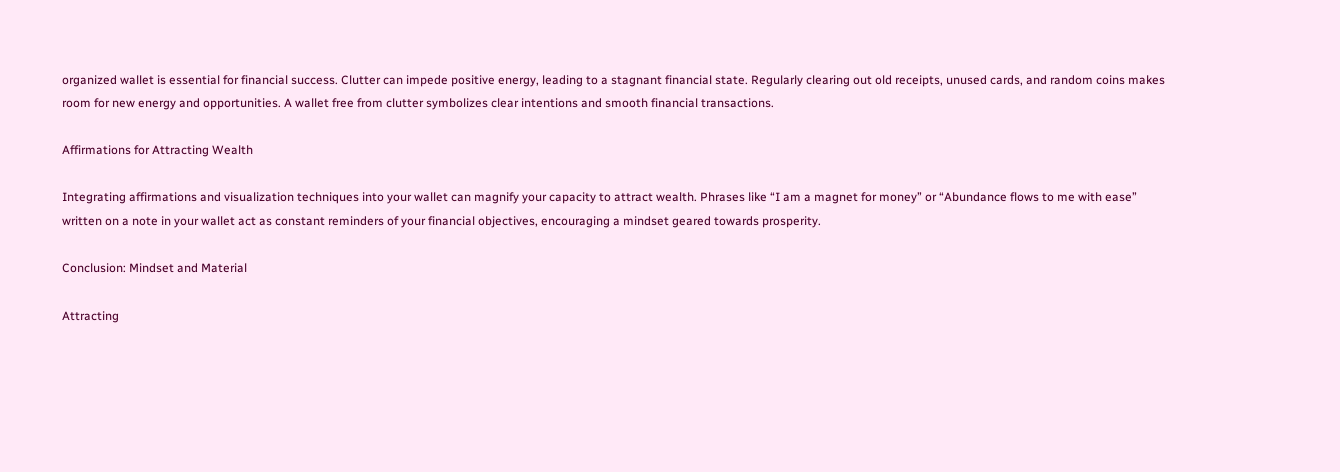organized wallet is essential for financial success. Clutter can impede positive energy, leading to a stagnant financial state. Regularly clearing out old receipts, unused cards, and random coins makes room for new energy and opportunities. A wallet free from clutter symbolizes clear intentions and smooth financial transactions.

Affirmations for Attracting Wealth

Integrating affirmations and visualization techniques into your wallet can magnify your capacity to attract wealth. Phrases like “I am a magnet for money” or “Abundance flows to me with ease” written on a note in your wallet act as constant reminders of your financial objectives, encouraging a mindset geared towards prosperity.

Conclusion: Mindset and Material

Attracting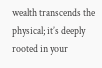wealth transcends the physical; it’s deeply rooted in your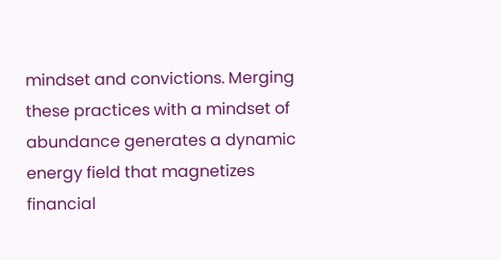mindset and convictions. Merging these practices with a mindset of abundance generates a dynamic energy field that magnetizes financial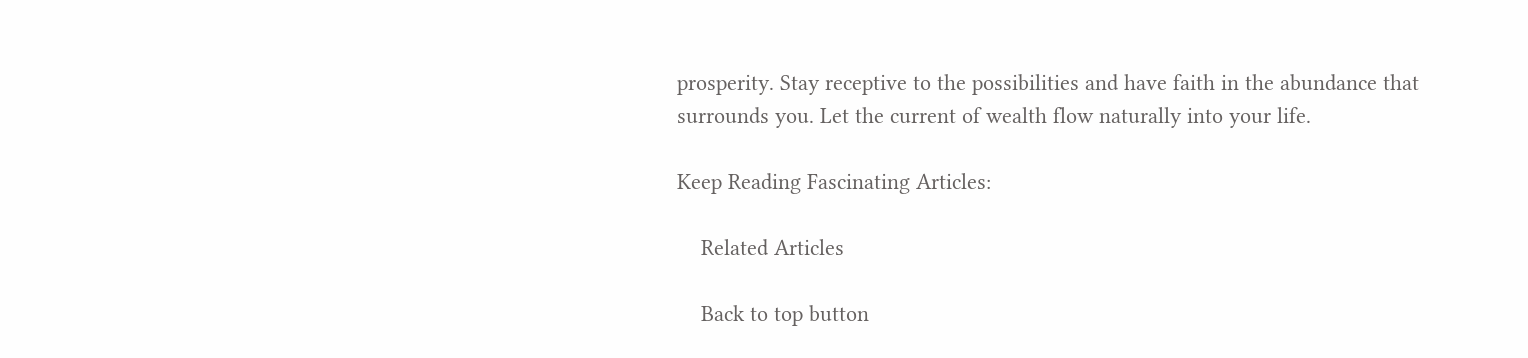prosperity. Stay receptive to the possibilities and have faith in the abundance that surrounds you. Let the current of wealth flow naturally into your life.

Keep Reading Fascinating Articles:

    Related Articles

    Back to top button